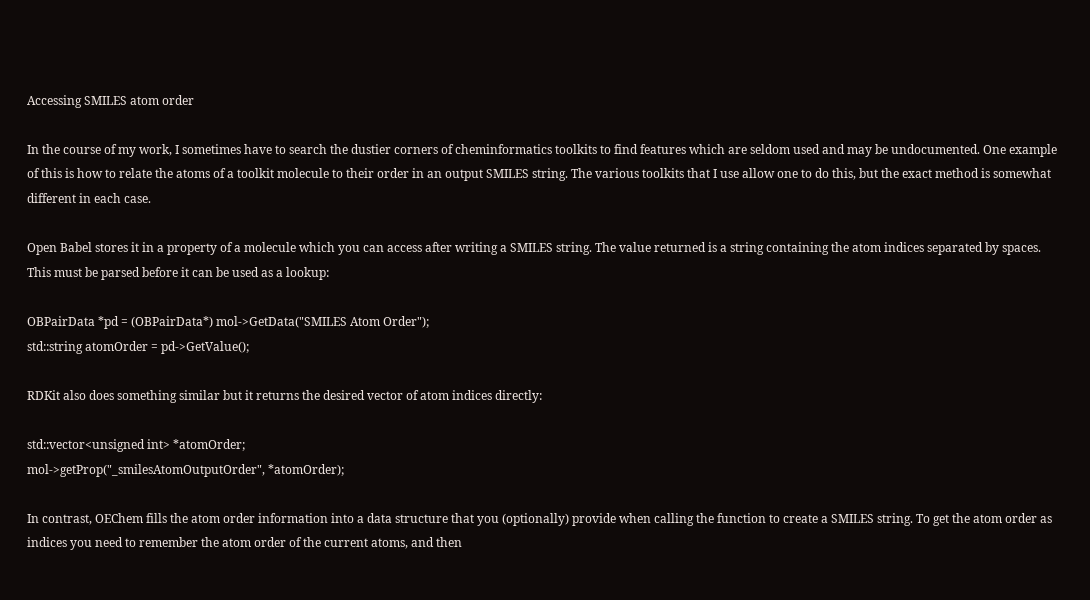Accessing SMILES atom order

In the course of my work, I sometimes have to search the dustier corners of cheminformatics toolkits to find features which are seldom used and may be undocumented. One example of this is how to relate the atoms of a toolkit molecule to their order in an output SMILES string. The various toolkits that I use allow one to do this, but the exact method is somewhat different in each case.

Open Babel stores it in a property of a molecule which you can access after writing a SMILES string. The value returned is a string containing the atom indices separated by spaces. This must be parsed before it can be used as a lookup:

OBPairData *pd = (OBPairData*) mol->GetData("SMILES Atom Order");
std::string atomOrder = pd->GetValue();

RDKit also does something similar but it returns the desired vector of atom indices directly:

std::vector<unsigned int> *atomOrder;
mol->getProp("_smilesAtomOutputOrder", *atomOrder);

In contrast, OEChem fills the atom order information into a data structure that you (optionally) provide when calling the function to create a SMILES string. To get the atom order as indices you need to remember the atom order of the current atoms, and then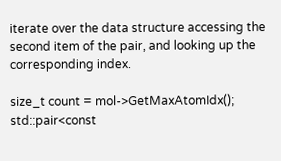iterate over the data structure accessing the second item of the pair, and looking up the corresponding index.

size_t count = mol->GetMaxAtomIdx();
std::pair<const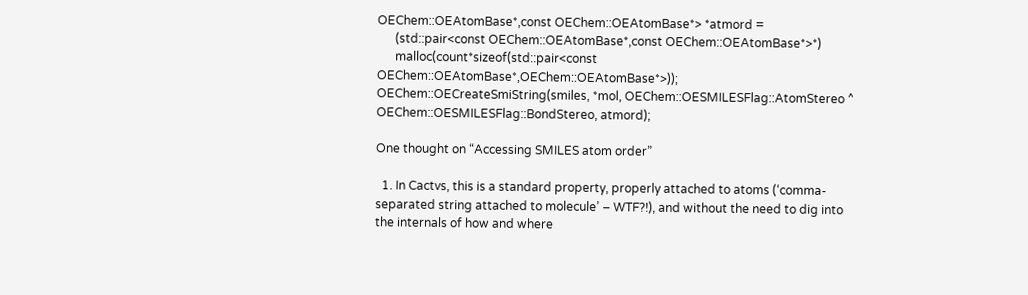OEChem::OEAtomBase*,const OEChem::OEAtomBase*> *atmord =
      (std::pair<const OEChem::OEAtomBase*,const OEChem::OEAtomBase*>*)
      malloc(count*sizeof(std::pair<const OEChem::OEAtomBase*,OEChem::OEAtomBase*>));
OEChem::OECreateSmiString(smiles, *mol, OEChem::OESMILESFlag::AtomStereo ^ OEChem::OESMILESFlag::BondStereo, atmord);

One thought on “Accessing SMILES atom order”

  1. In Cactvs, this is a standard property, properly attached to atoms (‘comma-separated string attached to molecule’ – WTF?!), and without the need to dig into the internals of how and where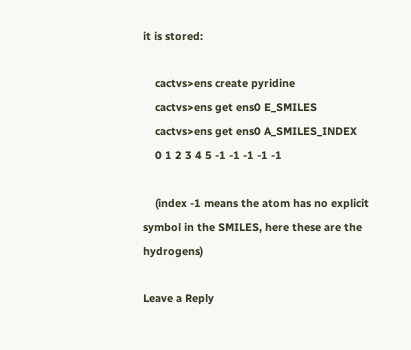it is stored:

    cactvs>ens create pyridine
    cactvs>ens get ens0 E_SMILES
    cactvs>ens get ens0 A_SMILES_INDEX
    0 1 2 3 4 5 -1 -1 -1 -1 -1

    (index -1 means the atom has no explicit symbol in the SMILES, here these are the hydrogens)

Leave a Reply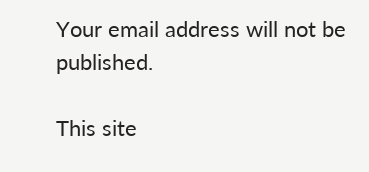Your email address will not be published.

This site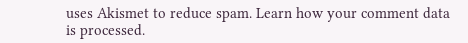uses Akismet to reduce spam. Learn how your comment data is processed.